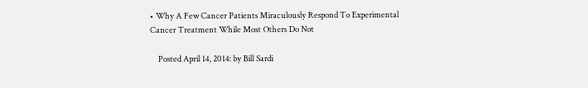• Why A Few Cancer Patients Miraculously Respond To Experimental Cancer Treatment While Most Others Do Not

    Posted April 14, 2014: by Bill Sardi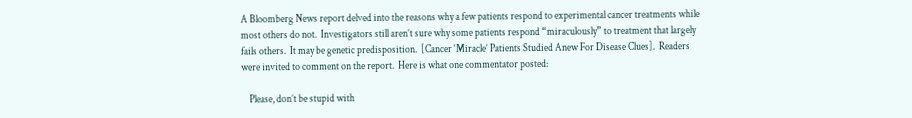A Bloomberg News report delved into the reasons why a few patients respond to experimental cancer treatments while most others do not.  Investigators still aren’t sure why some patients respond “miraculously” to treatment that largely fails others.  It may be genetic predisposition.  [Cancer ‘Miracle’ Patients Studied Anew For Disease Clues].  Readers were invited to comment on the report.  Here is what one commentator posted:

    Please, don’t be stupid with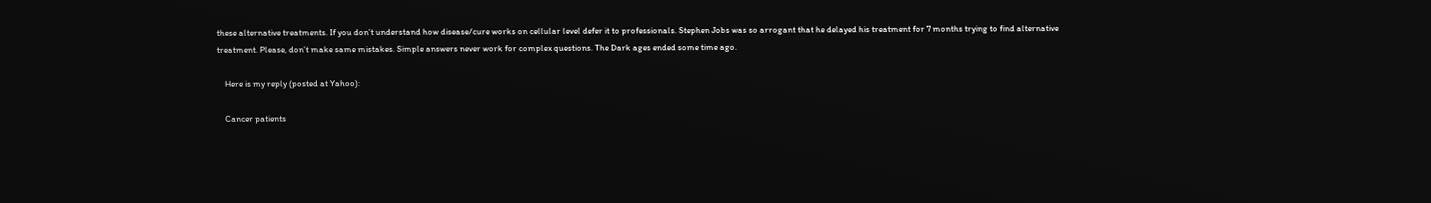these alternative treatments. If you don’t understand how disease/cure works on cellular level defer it to professionals. Stephen Jobs was so arrogant that he delayed his treatment for 7 months trying to find alternative treatment. Please, don’t make same mistakes. Simple answers never work for complex questions. The Dark ages ended some time ago.

    Here is my reply (posted at Yahoo):

    Cancer patients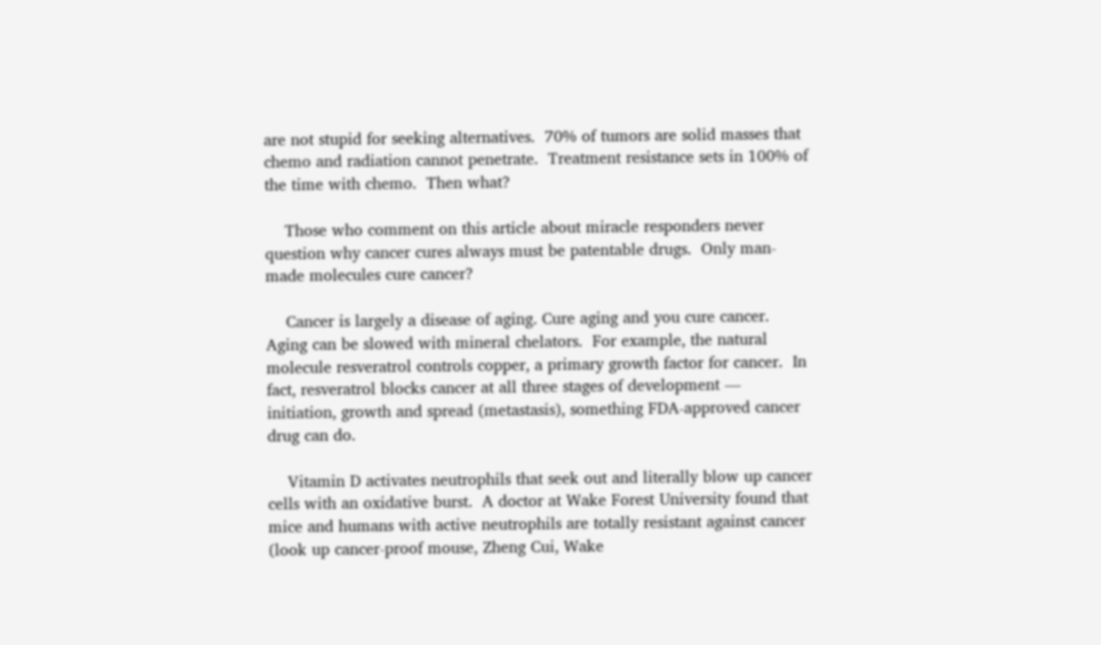are not stupid for seeking alternatives.  70% of tumors are solid masses that chemo and radiation cannot penetrate.  Treatment resistance sets in 100% of the time with chemo.  Then what?

    Those who comment on this article about miracle responders never question why cancer cures always must be patentable drugs.  Only man-made molecules cure cancer?

    Cancer is largely a disease of aging. Cure aging and you cure cancer.  Aging can be slowed with mineral chelators.  For example, the natural molecule resveratrol controls copper, a primary growth factor for cancer.  In fact, resveratrol blocks cancer at all three stages of development — initiation, growth and spread (metastasis), something FDA-approved cancer drug can do.

    Vitamin D activates neutrophils that seek out and literally blow up cancer cells with an oxidative burst.  A doctor at Wake Forest University found that mice and humans with active neutrophils are totally resistant against cancer (look up cancer-proof mouse, Zheng Cui, Wake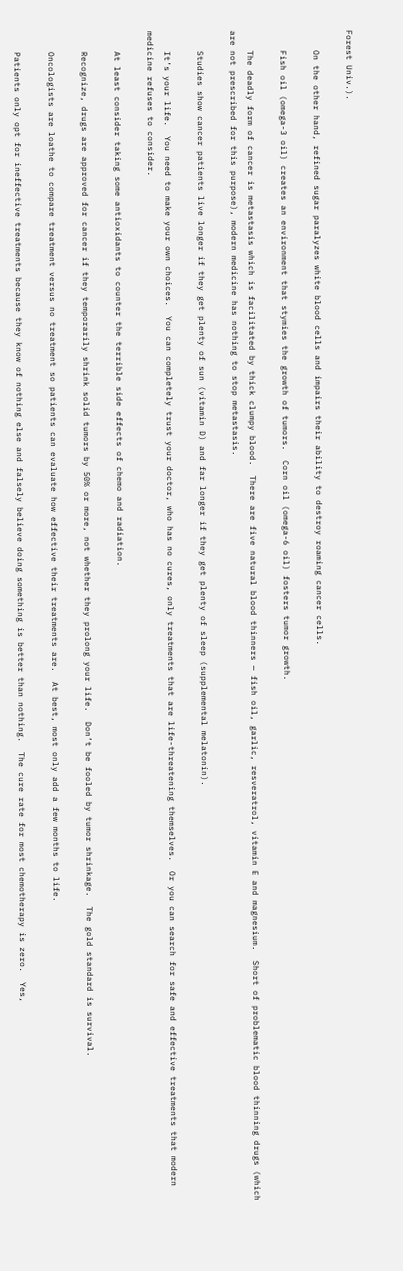Forest Univ.).

    On the other hand, refined sugar paralyzes white blood cells and impairs their ability to destroy roaming cancer cells.

    Fish oil (omega-3 oil) creates an environment that stymies the growth of tumors.  Corn oil (omega-6 oil) fosters tumor growth.

    The deadly form of cancer is metastasis which is facilitated by thick clumpy blood.  There are five natural blood thinners — fish oil, garlic, resveratrol, vitamin E and magnesium.  Short of problematic blood thinning drugs (which are not prescribed for this purpose), modern medicine has nothing to stop metastasis.

    Studies show cancer patients live longer if they get plenty of sun (vitamin D) and far longer if they get plenty of sleep (supplemental melatonin).

    It’s your life.  You need to make your own choices.  You can completely trust your doctor, who has no cures, only treatments that are life-threatening themselves.  Or you can search for safe and effective treatments that modern medicine refuses to consider.

    At least consider taking some antioxidants to counter the terrible side effects of chemo and radiation.

    Recognize, drugs are approved for cancer if they temporarily shrink solid tumors by 50% or more, not whether they prolong your life.  Don’t be fooled by tumor shrinkage.  The gold standard is survival.

    Oncologists are loathe to compare treatment versus no treatment so patients can evaluate how effective their treatments are.  At best, most only add a few months to life.

    Patients only opt for ineffective treatments because they know of nothing else and falsely believe doing something is better than nothing.  The cure rate for most chemotherapy is zero.  Yes,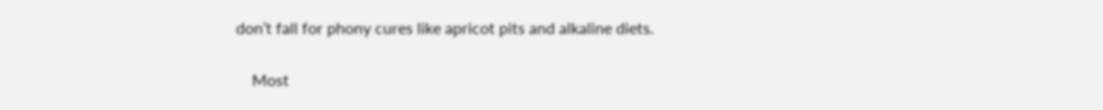don’t fall for phony cures like apricot pits and alkaline diets.

    Most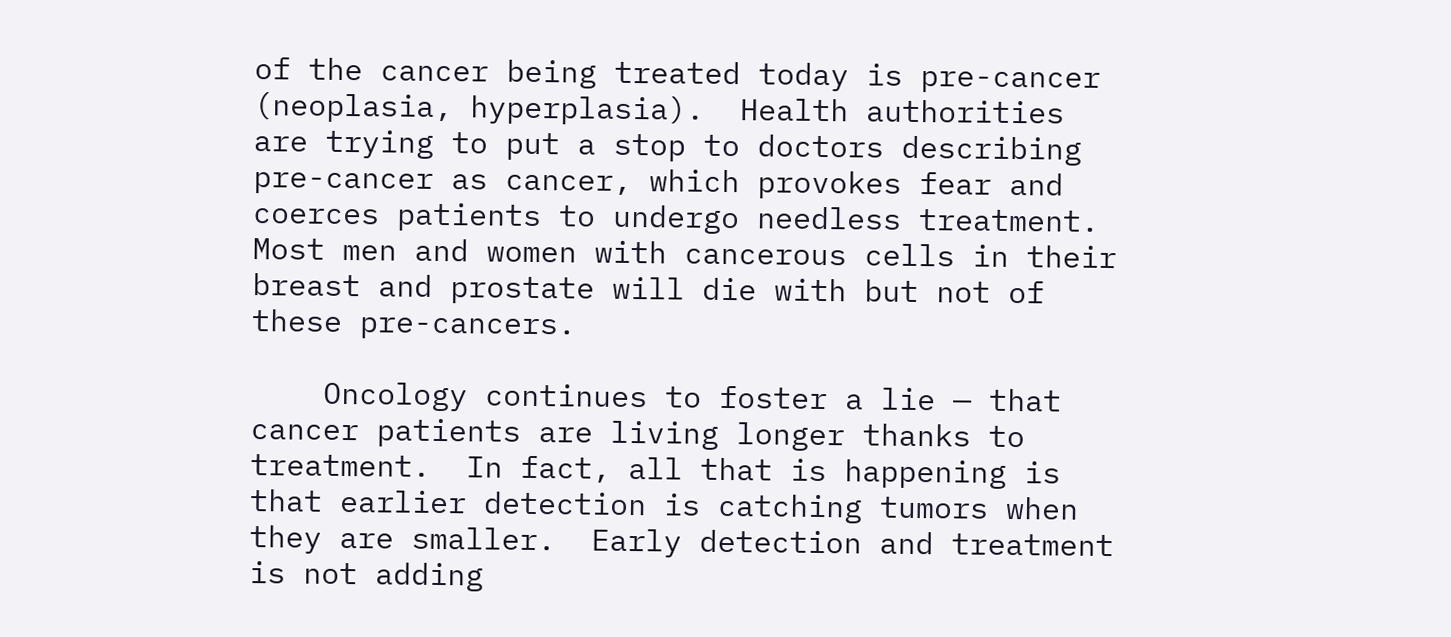of the cancer being treated today is pre-cancer (neoplasia, hyperplasia).  Health authorities are trying to put a stop to doctors describing pre-cancer as cancer, which provokes fear and coerces patients to undergo needless treatment.  Most men and women with cancerous cells in their breast and prostate will die with but not of these pre-cancers.

    Oncology continues to foster a lie — that cancer patients are living longer thanks to treatment.  In fact, all that is happening is that earlier detection is catching tumors when they are smaller.  Early detection and treatment is not adding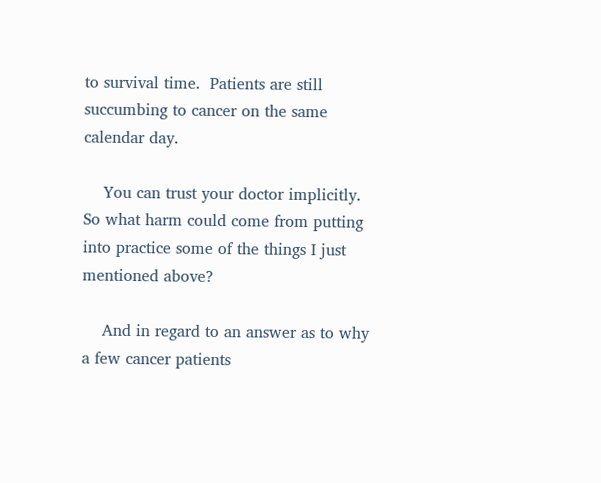to survival time.  Patients are still succumbing to cancer on the same calendar day.

    You can trust your doctor implicitly.  So what harm could come from putting into practice some of the things I just mentioned above?

    And in regard to an answer as to why a few cancer patients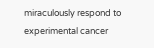miraculously respond to experimental cancer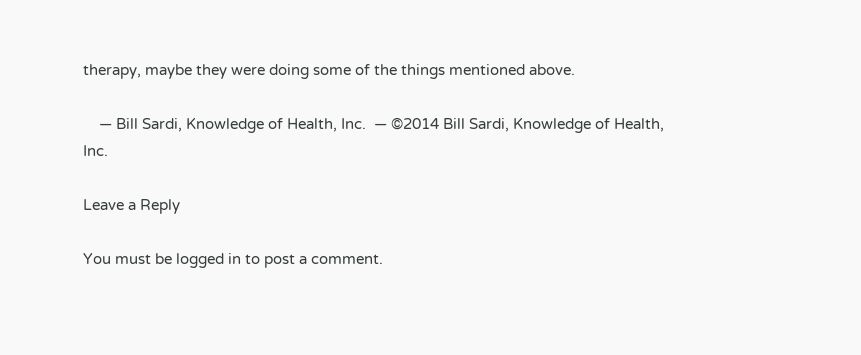therapy, maybe they were doing some of the things mentioned above.

    — Bill Sardi, Knowledge of Health, Inc.  — ©2014 Bill Sardi, Knowledge of Health, Inc.

Leave a Reply

You must be logged in to post a comment.